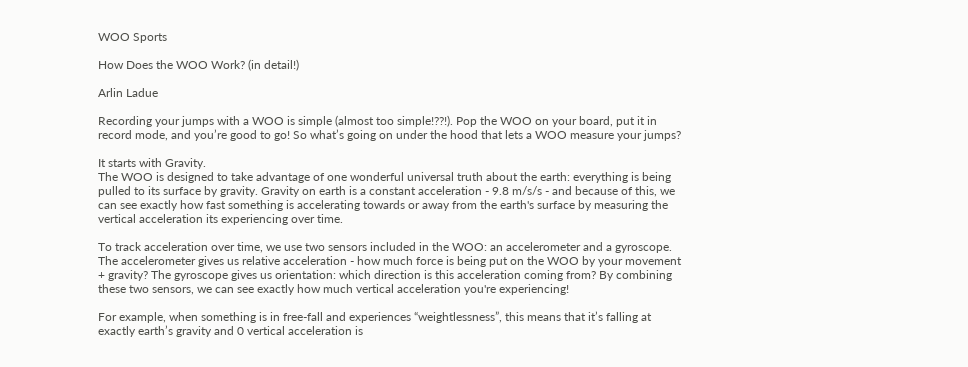WOO Sports

How Does the WOO Work? (in detail!)

Arlin Ladue

Recording your jumps with a WOO is simple (almost too simple!??!). Pop the WOO on your board, put it in record mode, and you’re good to go! So what’s going on under the hood that lets a WOO measure your jumps?

It starts with Gravity.
The WOO is designed to take advantage of one wonderful universal truth about the earth: everything is being pulled to its surface by gravity. Gravity on earth is a constant acceleration - 9.8 m/s/s - and because of this, we can see exactly how fast something is accelerating towards or away from the earth's surface by measuring the vertical acceleration its experiencing over time.

To track acceleration over time, we use two sensors included in the WOO: an accelerometer and a gyroscope. The accelerometer gives us relative acceleration - how much force is being put on the WOO by your movement + gravity? The gyroscope gives us orientation: which direction is this acceleration coming from? By combining these two sensors, we can see exactly how much vertical acceleration you're experiencing!

For example, when something is in free-fall and experiences “weightlessness”, this means that it’s falling at exactly earth’s gravity and 0 vertical acceleration is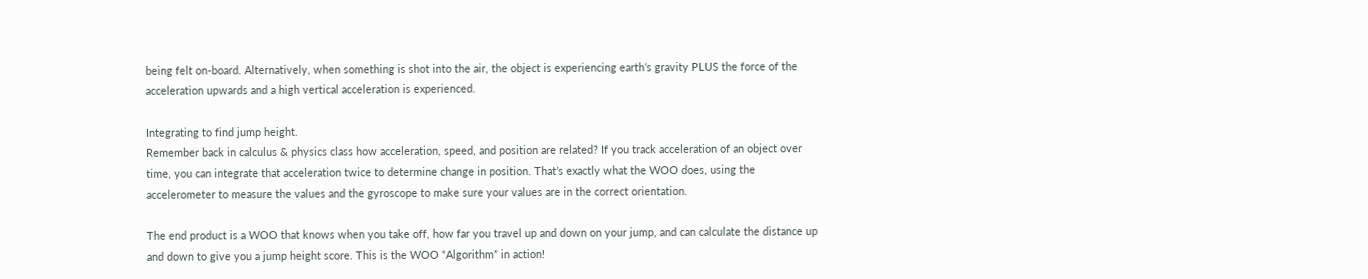being felt on-board. Alternatively, when something is shot into the air, the object is experiencing earth’s gravity PLUS the force of the acceleration upwards and a high vertical acceleration is experienced.

Integrating to find jump height.
Remember back in calculus & physics class how acceleration, speed, and position are related? If you track acceleration of an object over time, you can integrate that acceleration twice to determine change in position. That’s exactly what the WOO does, using the accelerometer to measure the values and the gyroscope to make sure your values are in the correct orientation.

The end product is a WOO that knows when you take off, how far you travel up and down on your jump, and can calculate the distance up and down to give you a jump height score. This is the WOO “Algorithm” in action!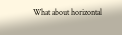What about horizontal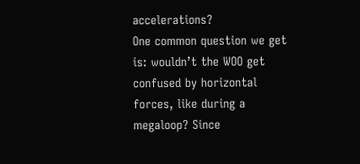accelerations?
One common question we get is: wouldn’t the WOO get confused by horizontal forces, like during a megaloop? Since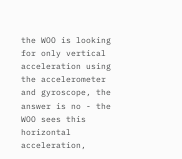the WOO is looking for only vertical acceleration using the accelerometer and gyroscope, the answer is no - the WOO sees this horizontal acceleration,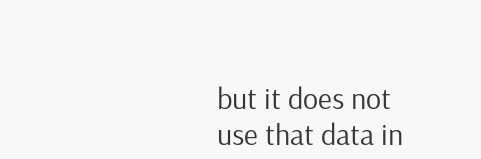but it does not use that data in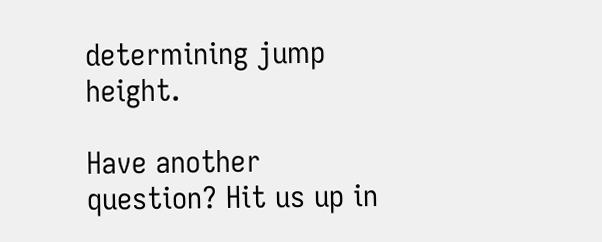determining jump height.

Have another question? Hit us up in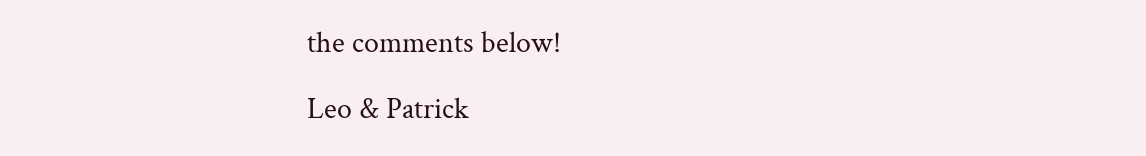the comments below!

Leo & Patrick